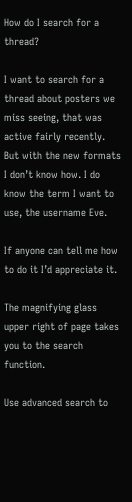How do I search for a thread?

I want to search for a thread about posters we miss seeing, that was active fairly recently. But with the new formats I don’t know how. I do know the term I want to use, the username Eve.

If anyone can tell me how to do it I’d appreciate it.

The magnifying glass upper right of page takes you to the search function.

Use advanced search to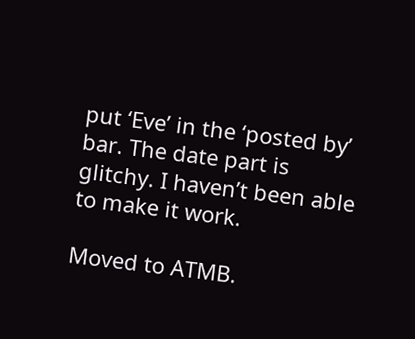put ‘Eve’ in the ‘posted by’ bar. The date part is glitchy. I haven’t been able to make it work.

Moved to ATMB.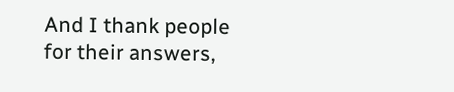And I thank people for their answers,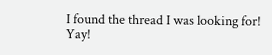I found the thread I was looking for! Yay!